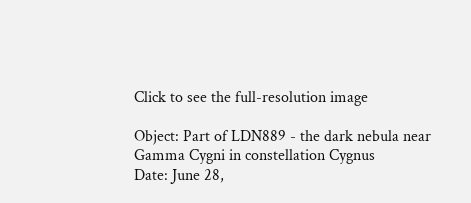Click to see the full-resolution image

Object: Part of LDN889 - the dark nebula near Gamma Cygni in constellation Cygnus
Date: June 28,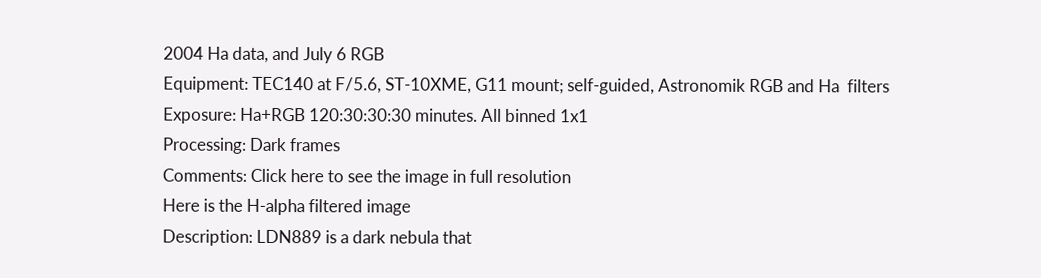2004 Ha data, and July 6 RGB
Equipment: TEC140 at F/5.6, ST-10XME, G11 mount; self-guided, Astronomik RGB and Ha  filters
Exposure: Ha+RGB 120:30:30:30 minutes. All binned 1x1
Processing: Dark frames
Comments: Click here to see the image in full resolution
Here is the H-alpha filtered image
Description: LDN889 is a dark nebula that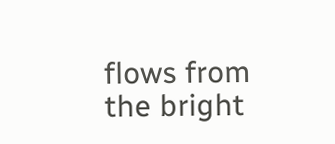flows from the bright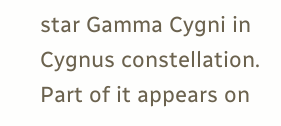star Gamma Cygni in Cygnus constellation. Part of it appears on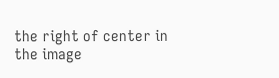the right of center in the image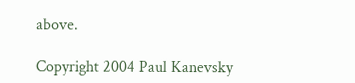above.

Copyright 2004 Paul Kanevsky